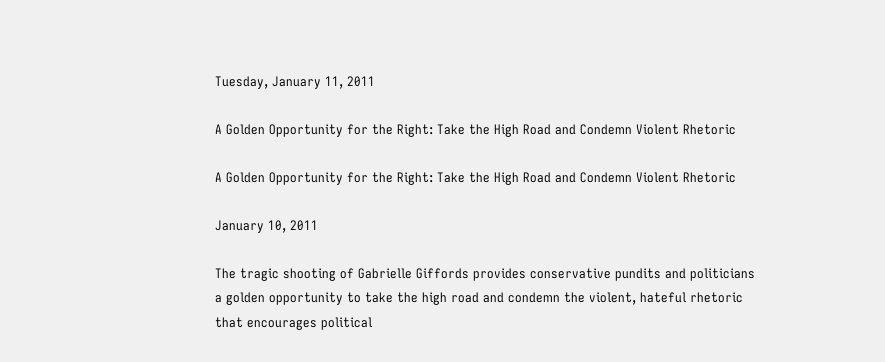Tuesday, January 11, 2011

A Golden Opportunity for the Right: Take the High Road and Condemn Violent Rhetoric

A Golden Opportunity for the Right: Take the High Road and Condemn Violent Rhetoric

January 10, 2011

The tragic shooting of Gabrielle Giffords provides conservative pundits and politicians a golden opportunity to take the high road and condemn the violent, hateful rhetoric that encourages political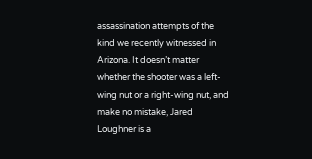assassination attempts of the kind we recently witnessed in Arizona. It doesn’t matter whether the shooter was a left-wing nut or a right-wing nut, and make no mistake, Jared Loughner is a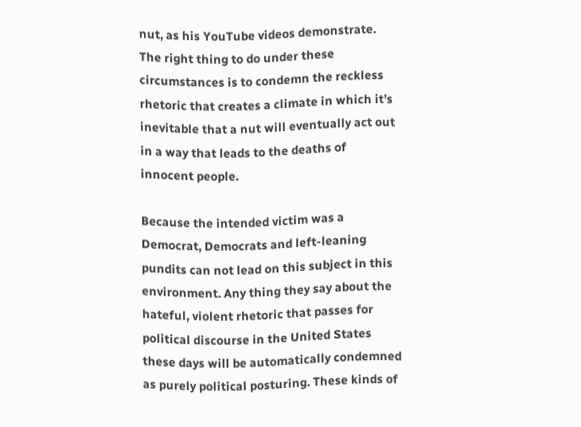nut, as his YouTube videos demonstrate. The right thing to do under these circumstances is to condemn the reckless rhetoric that creates a climate in which it’s inevitable that a nut will eventually act out in a way that leads to the deaths of innocent people.

Because the intended victim was a Democrat, Democrats and left-leaning pundits can not lead on this subject in this environment. Any thing they say about the hateful, violent rhetoric that passes for political discourse in the United States these days will be automatically condemned as purely political posturing. These kinds of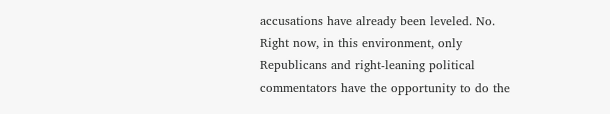accusations have already been leveled. No. Right now, in this environment, only Republicans and right-leaning political commentators have the opportunity to do the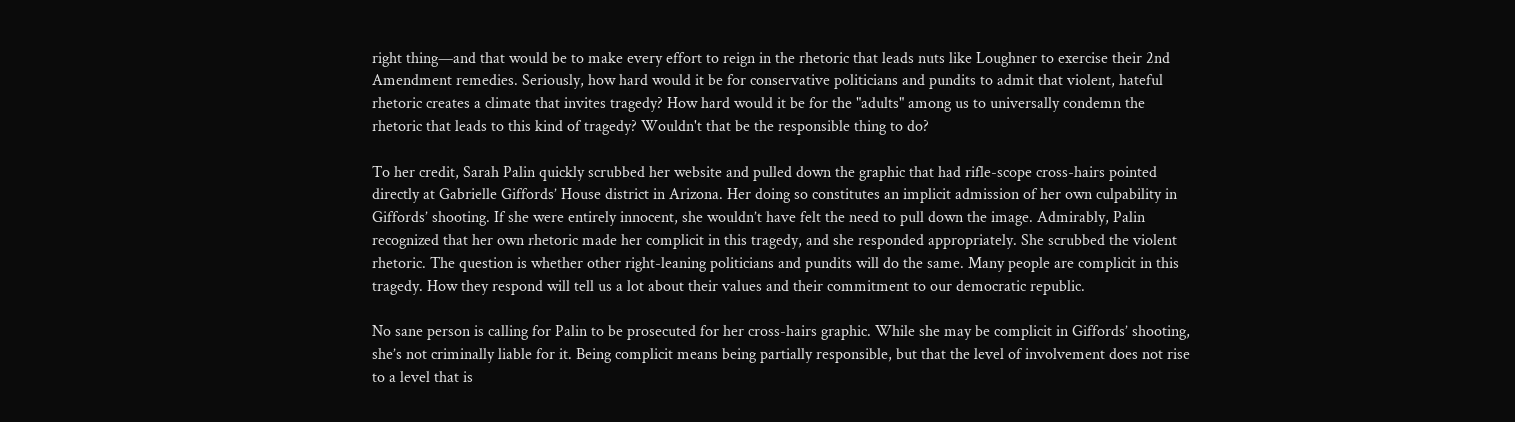right thing—and that would be to make every effort to reign in the rhetoric that leads nuts like Loughner to exercise their 2nd Amendment remedies. Seriously, how hard would it be for conservative politicians and pundits to admit that violent, hateful rhetoric creates a climate that invites tragedy? How hard would it be for the "adults" among us to universally condemn the rhetoric that leads to this kind of tragedy? Wouldn't that be the responsible thing to do?

To her credit, Sarah Palin quickly scrubbed her website and pulled down the graphic that had rifle-scope cross-hairs pointed directly at Gabrielle Giffords’ House district in Arizona. Her doing so constitutes an implicit admission of her own culpability in Giffords’ shooting. If she were entirely innocent, she wouldn’t have felt the need to pull down the image. Admirably, Palin recognized that her own rhetoric made her complicit in this tragedy, and she responded appropriately. She scrubbed the violent rhetoric. The question is whether other right-leaning politicians and pundits will do the same. Many people are complicit in this tragedy. How they respond will tell us a lot about their values and their commitment to our democratic republic.

No sane person is calling for Palin to be prosecuted for her cross-hairs graphic. While she may be complicit in Giffords’ shooting, she’s not criminally liable for it. Being complicit means being partially responsible, but that the level of involvement does not rise to a level that is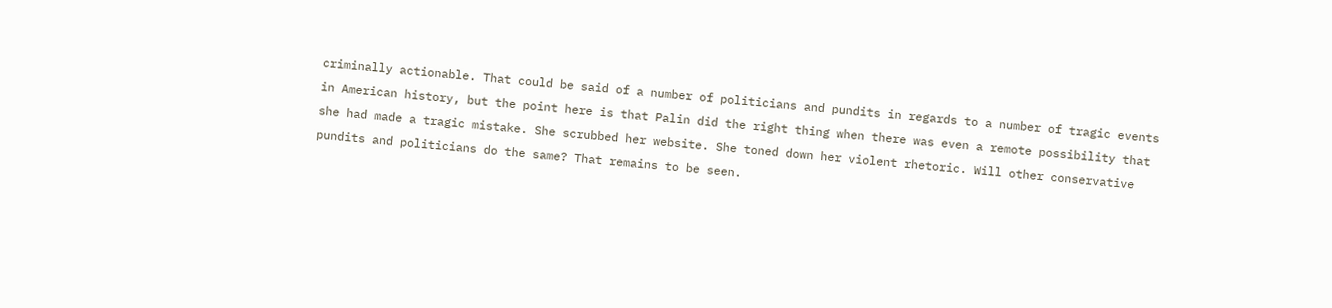criminally actionable. That could be said of a number of politicians and pundits in regards to a number of tragic events in American history, but the point here is that Palin did the right thing when there was even a remote possibility that she had made a tragic mistake. She scrubbed her website. She toned down her violent rhetoric. Will other conservative pundits and politicians do the same? That remains to be seen.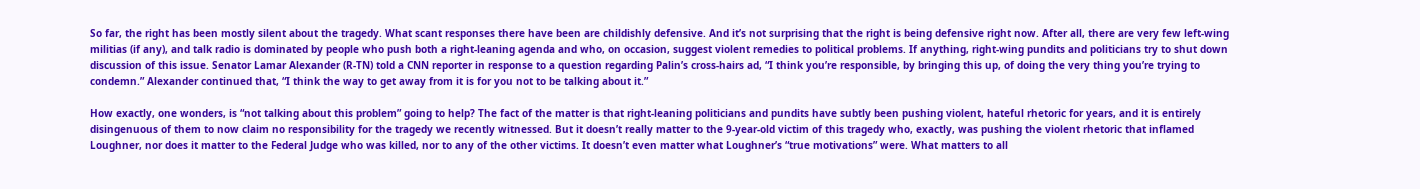So far, the right has been mostly silent about the tragedy. What scant responses there have been are childishly defensive. And it’s not surprising that the right is being defensive right now. After all, there are very few left-wing militias (if any), and talk radio is dominated by people who push both a right-leaning agenda and who, on occasion, suggest violent remedies to political problems. If anything, right-wing pundits and politicians try to shut down discussion of this issue. Senator Lamar Alexander (R-TN) told a CNN reporter in response to a question regarding Palin’s cross-hairs ad, “I think you’re responsible, by bringing this up, of doing the very thing you’re trying to condemn.” Alexander continued that, “I think the way to get away from it is for you not to be talking about it.”

How exactly, one wonders, is “not talking about this problem” going to help? The fact of the matter is that right-leaning politicians and pundits have subtly been pushing violent, hateful rhetoric for years, and it is entirely disingenuous of them to now claim no responsibility for the tragedy we recently witnessed. But it doesn’t really matter to the 9-year-old victim of this tragedy who, exactly, was pushing the violent rhetoric that inflamed Loughner, nor does it matter to the Federal Judge who was killed, nor to any of the other victims. It doesn’t even matter what Loughner’s “true motivations” were. What matters to all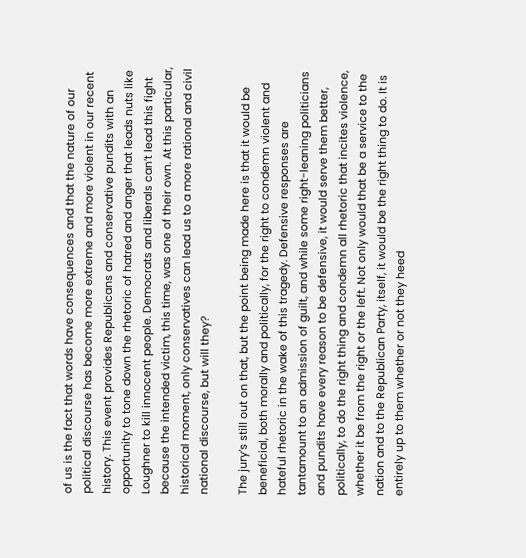of us is the fact that words have consequences and that the nature of our political discourse has become more extreme and more violent in our recent history. This event provides Republicans and conservative pundits with an opportunity to tone down the rhetoric of hatred and anger that leads nuts like Loughner to kill innocent people. Democrats and liberals can’t lead this fight because the intended victim, this time, was one of their own. At this particular, historical moment, only conservatives can lead us to a more rational and civil national discourse, but will they?

The jury’s still out on that, but the point being made here is that it would be beneficial, both morally and politically, for the right to condemn violent and hateful rhetoric in the wake of this tragedy. Defensive responses are tantamount to an admission of guilt, and while some right-leaning politicians and pundits have every reason to be defensive, it would serve them better, politically, to do the right thing and condemn all rhetoric that incites violence, whether it be from the right or the left. Not only would that be a service to the nation and to the Republican Party, itself, it would be the right thing to do. It is entirely up to them whether or not they heed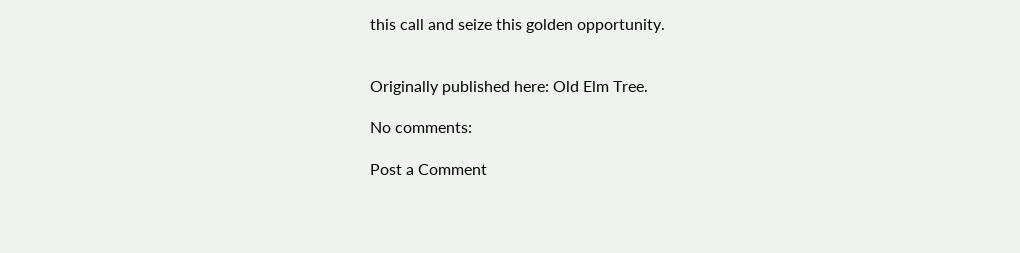this call and seize this golden opportunity.


Originally published here: Old Elm Tree.

No comments:

Post a Comment